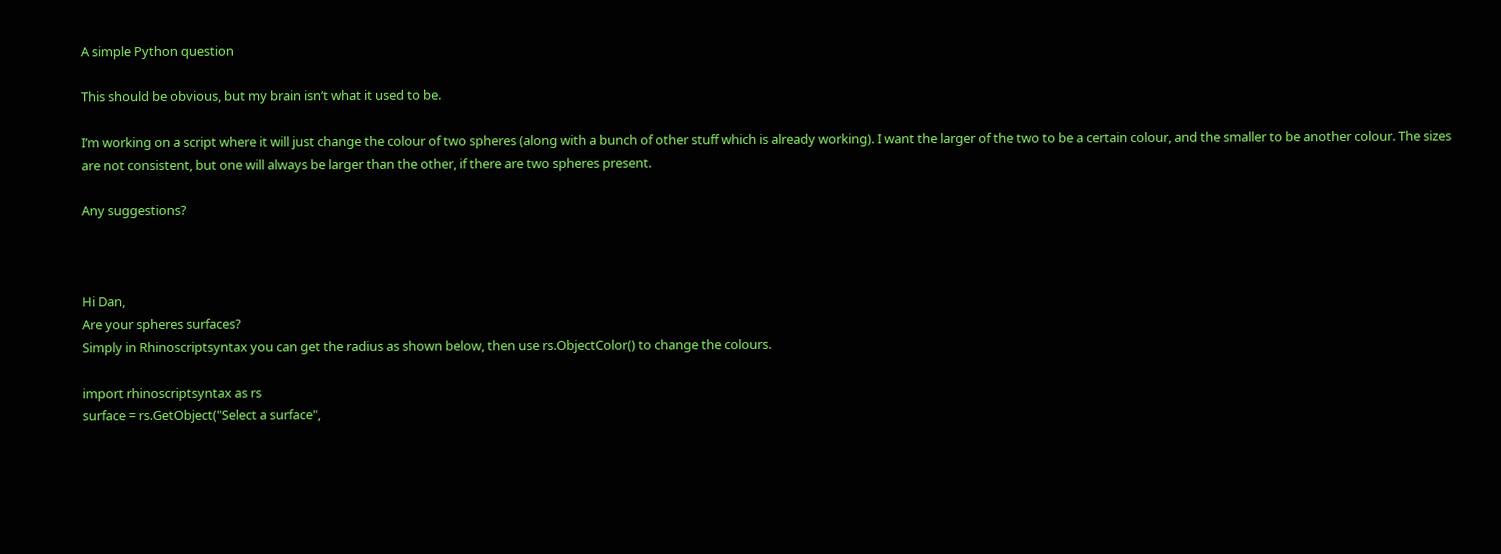A simple Python question

This should be obvious, but my brain isn’t what it used to be.

I’m working on a script where it will just change the colour of two spheres (along with a bunch of other stuff which is already working). I want the larger of the two to be a certain colour, and the smaller to be another colour. The sizes are not consistent, but one will always be larger than the other, if there are two spheres present.

Any suggestions?



Hi Dan,
Are your spheres surfaces?
Simply in Rhinoscriptsyntax you can get the radius as shown below, then use rs.ObjectColor() to change the colours.

import rhinoscriptsyntax as rs
surface = rs.GetObject("Select a surface",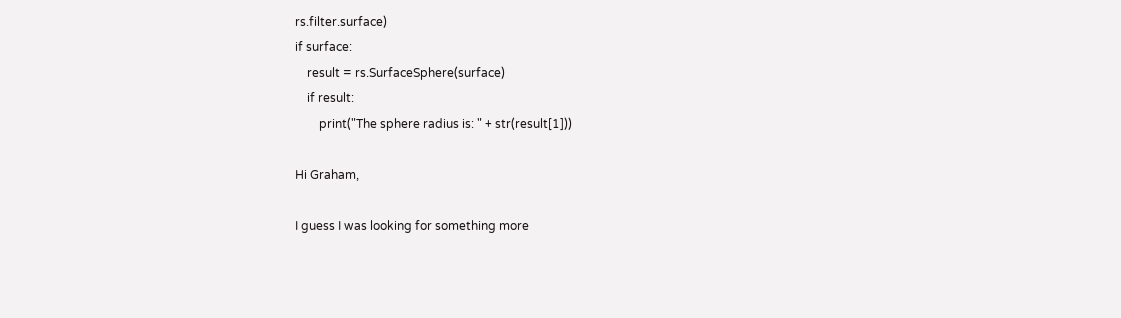rs.filter.surface)
if surface:
    result = rs.SurfaceSphere(surface)
    if result:
        print("The sphere radius is: " + str(result[1]))

Hi Graham,

I guess I was looking for something more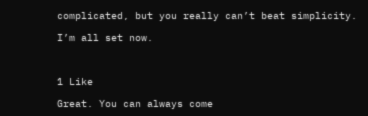complicated, but you really can’t beat simplicity.

I’m all set now.



1 Like

Great. You can always come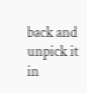back and unpick it in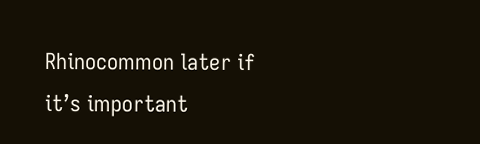Rhinocommon later if it’s important